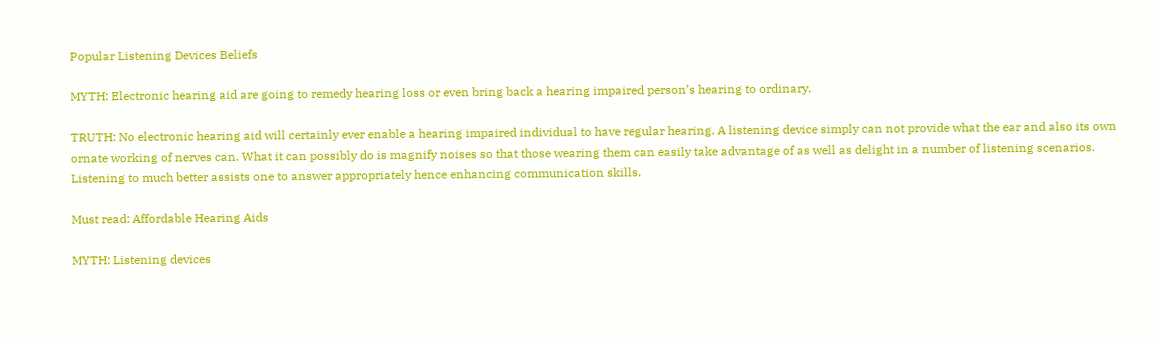Popular Listening Devices Beliefs

MYTH: Electronic hearing aid are going to remedy hearing loss or even bring back a hearing impaired person’s hearing to ordinary.

TRUTH: No electronic hearing aid will certainly ever enable a hearing impaired individual to have regular hearing. A listening device simply can not provide what the ear and also its own ornate working of nerves can. What it can possibly do is magnify noises so that those wearing them can easily take advantage of as well as delight in a number of listening scenarios. Listening to much better assists one to answer appropriately hence enhancing communication skills.

Must read: Affordable Hearing Aids

MYTH: Listening devices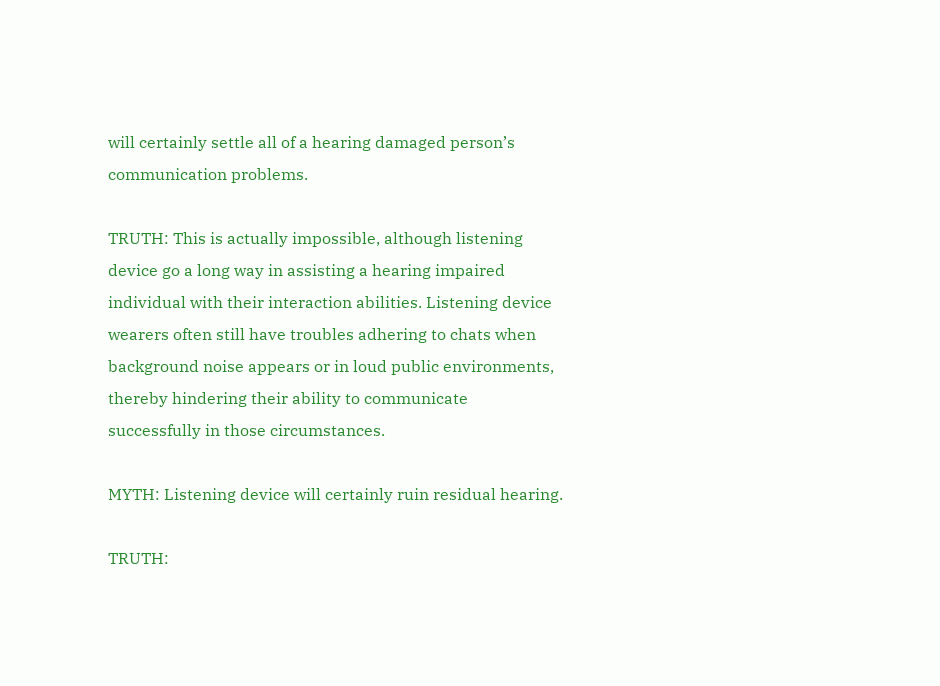will certainly settle all of a hearing damaged person’s communication problems.

TRUTH: This is actually impossible, although listening device go a long way in assisting a hearing impaired individual with their interaction abilities. Listening device wearers often still have troubles adhering to chats when background noise appears or in loud public environments, thereby hindering their ability to communicate successfully in those circumstances.

MYTH: Listening device will certainly ruin residual hearing.

TRUTH: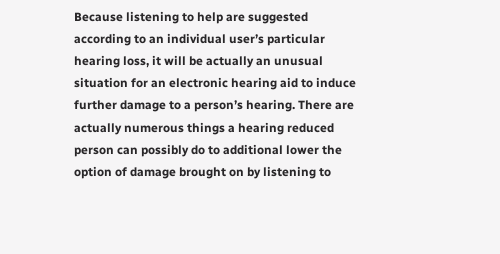Because listening to help are suggested according to an individual user’s particular hearing loss, it will be actually an unusual situation for an electronic hearing aid to induce further damage to a person’s hearing. There are actually numerous things a hearing reduced person can possibly do to additional lower the option of damage brought on by listening to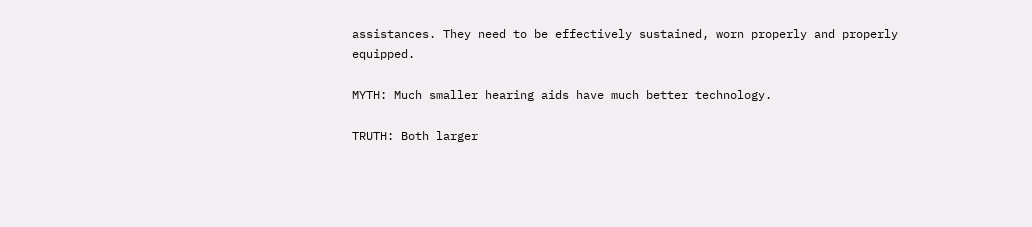assistances. They need to be effectively sustained, worn properly and properly equipped.

MYTH: Much smaller hearing aids have much better technology.

TRUTH: Both larger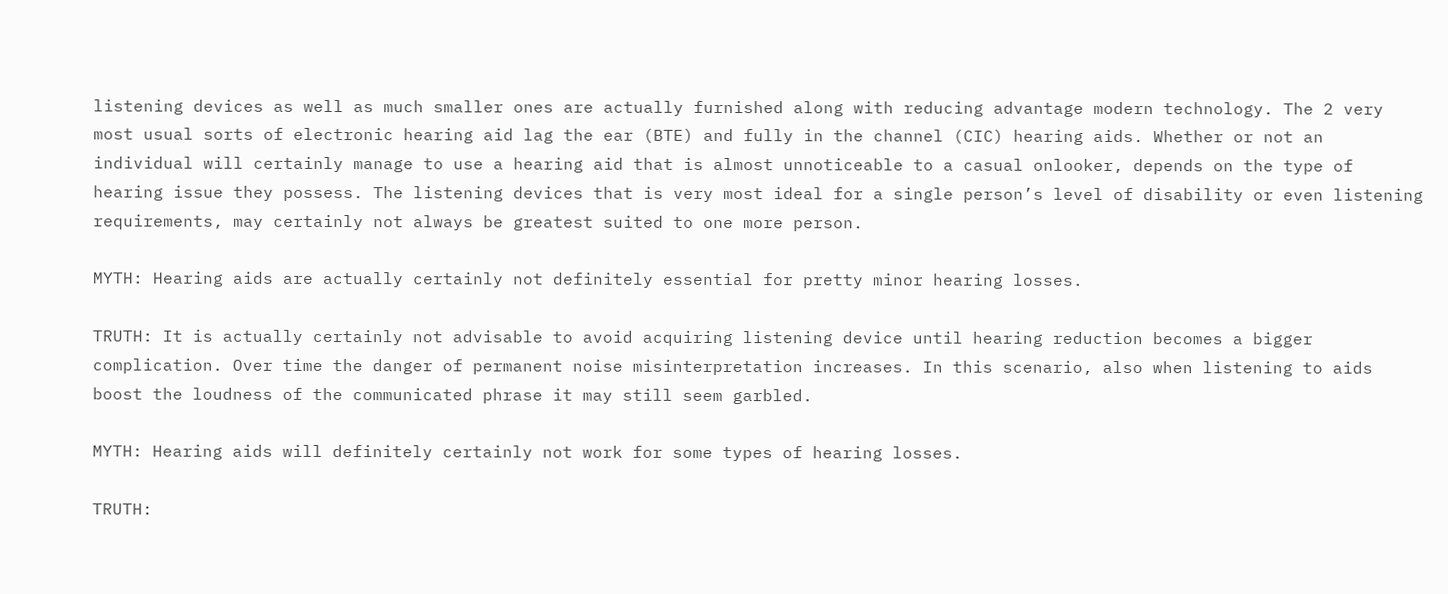listening devices as well as much smaller ones are actually furnished along with reducing advantage modern technology. The 2 very most usual sorts of electronic hearing aid lag the ear (BTE) and fully in the channel (CIC) hearing aids. Whether or not an individual will certainly manage to use a hearing aid that is almost unnoticeable to a casual onlooker, depends on the type of hearing issue they possess. The listening devices that is very most ideal for a single person’s level of disability or even listening requirements, may certainly not always be greatest suited to one more person.

MYTH: Hearing aids are actually certainly not definitely essential for pretty minor hearing losses.

TRUTH: It is actually certainly not advisable to avoid acquiring listening device until hearing reduction becomes a bigger complication. Over time the danger of permanent noise misinterpretation increases. In this scenario, also when listening to aids boost the loudness of the communicated phrase it may still seem garbled.

MYTH: Hearing aids will definitely certainly not work for some types of hearing losses.

TRUTH: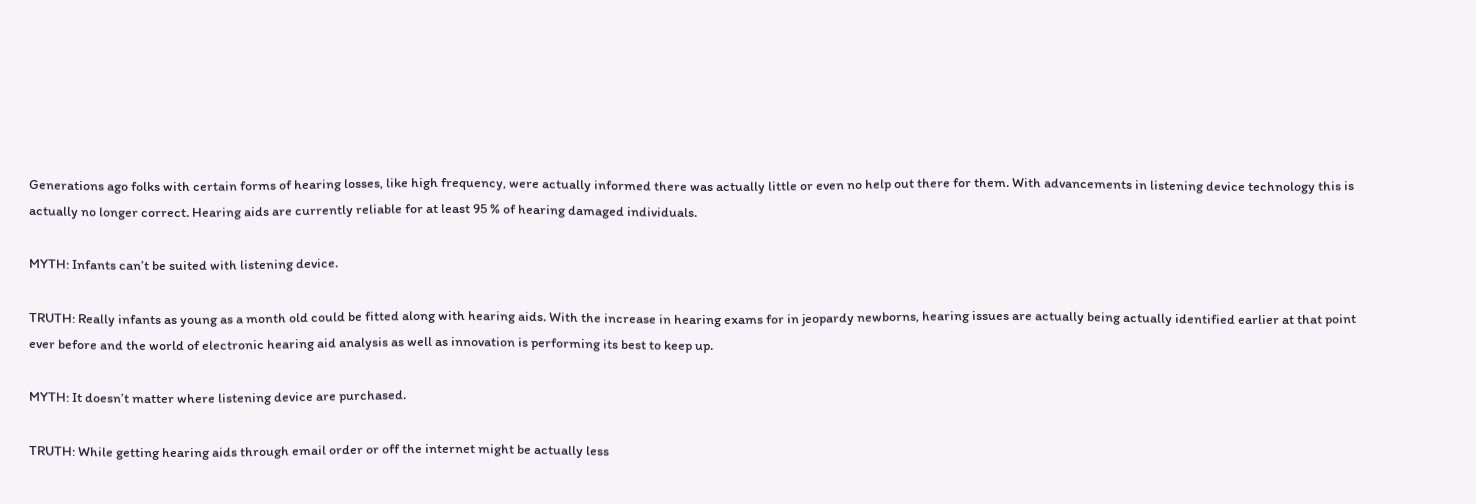Generations ago folks with certain forms of hearing losses, like high frequency, were actually informed there was actually little or even no help out there for them. With advancements in listening device technology this is actually no longer correct. Hearing aids are currently reliable for at least 95 % of hearing damaged individuals.

MYTH: Infants can’t be suited with listening device.

TRUTH: Really infants as young as a month old could be fitted along with hearing aids. With the increase in hearing exams for in jeopardy newborns, hearing issues are actually being actually identified earlier at that point ever before and the world of electronic hearing aid analysis as well as innovation is performing its best to keep up.

MYTH: It doesn’t matter where listening device are purchased.

TRUTH: While getting hearing aids through email order or off the internet might be actually less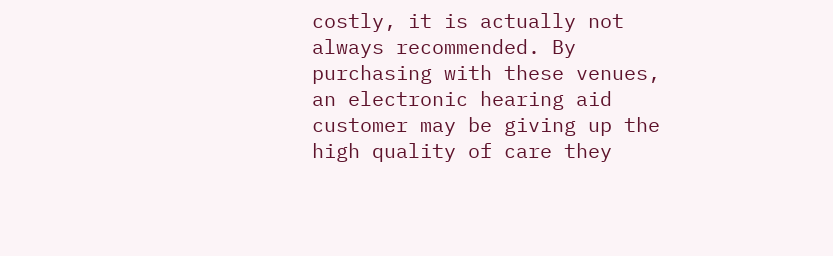costly, it is actually not always recommended. By purchasing with these venues, an electronic hearing aid customer may be giving up the high quality of care they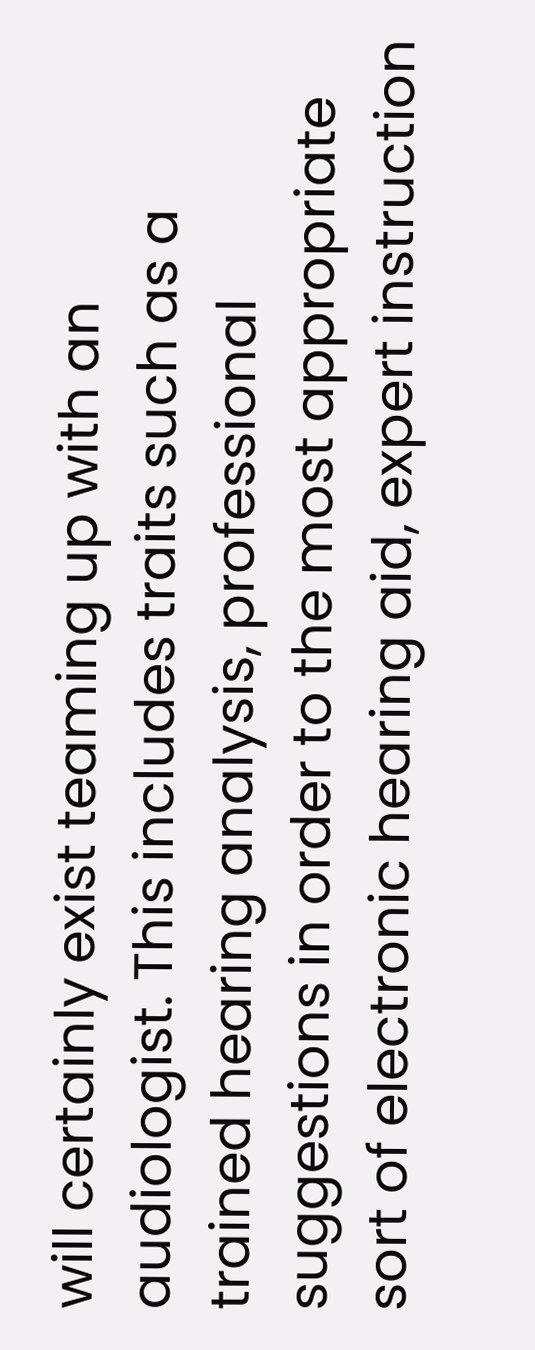will certainly exist teaming up with an audiologist. This includes traits such as a trained hearing analysis, professional suggestions in order to the most appropriate sort of electronic hearing aid, expert instruction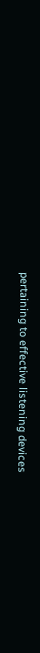pertaining to effective listening devices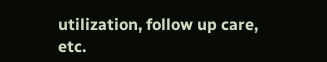utilization, follow up care, etc.